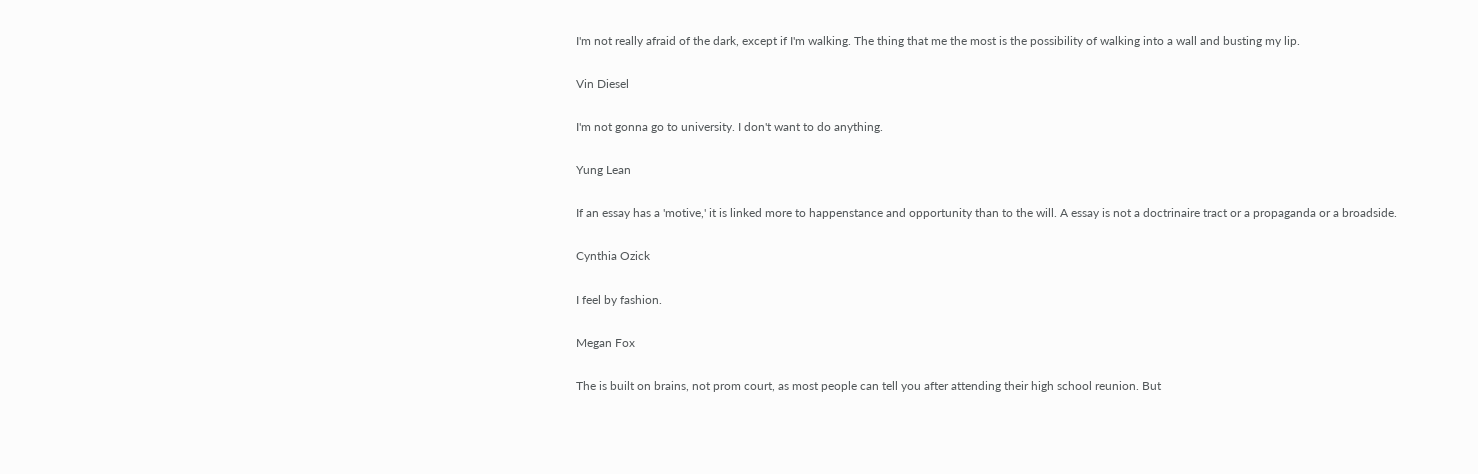I'm not really afraid of the dark, except if I'm walking. The thing that me the most is the possibility of walking into a wall and busting my lip.

Vin Diesel

I'm not gonna go to university. I don't want to do anything.

Yung Lean

If an essay has a 'motive,' it is linked more to happenstance and opportunity than to the will. A essay is not a doctrinaire tract or a propaganda or a broadside.

Cynthia Ozick

I feel by fashion.

Megan Fox

The is built on brains, not prom court, as most people can tell you after attending their high school reunion. But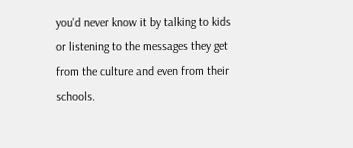you'd never know it by talking to kids or listening to the messages they get from the culture and even from their schools.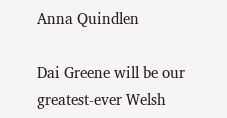Anna Quindlen

Dai Greene will be our greatest-ever Welsh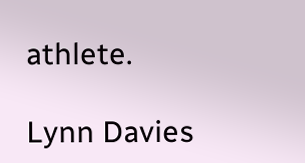athlete.

Lynn Davies